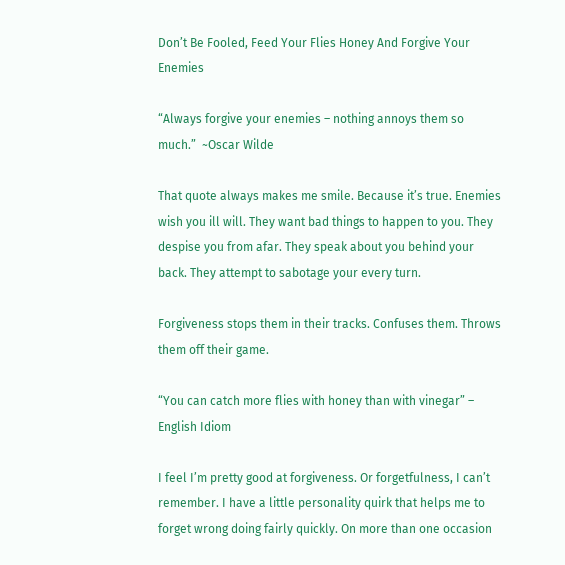Don’t Be Fooled, Feed Your Flies Honey And Forgive Your Enemies

“Always forgive your enemies – nothing annoys them so much.”  ~Oscar Wilde

That quote always makes me smile. Because it’s true. Enemies wish you ill will. They want bad things to happen to you. They despise you from afar. They speak about you behind your back. They attempt to sabotage your every turn.

Forgiveness stops them in their tracks. Confuses them. Throws them off their game.

“You can catch more flies with honey than with vinegar” – English Idiom

I feel I’m pretty good at forgiveness. Or forgetfulness, I can’t remember. I have a little personality quirk that helps me to forget wrong doing fairly quickly. On more than one occasion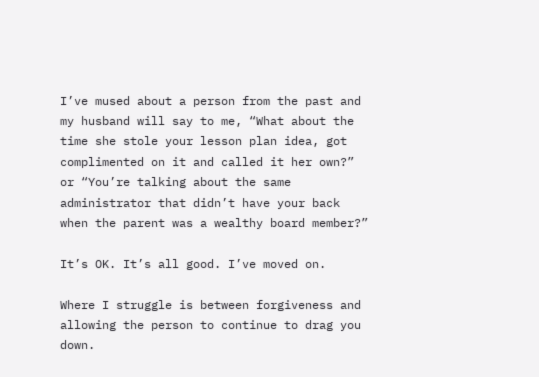I’ve mused about a person from the past and my husband will say to me, “What about the time she stole your lesson plan idea, got complimented on it and called it her own?” or “You’re talking about the same administrator that didn’t have your back when the parent was a wealthy board member?”

It’s OK. It’s all good. I’ve moved on.

Where I struggle is between forgiveness and allowing the person to continue to drag you down.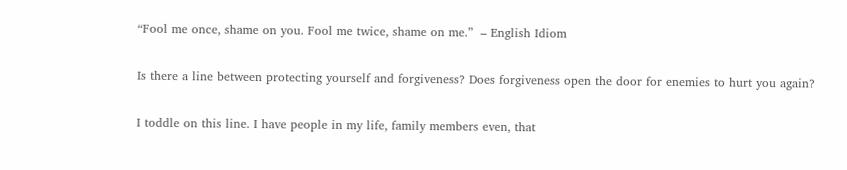“Fool me once, shame on you. Fool me twice, shame on me.”  – English Idiom

Is there a line between protecting yourself and forgiveness? Does forgiveness open the door for enemies to hurt you again?

I toddle on this line. I have people in my life, family members even, that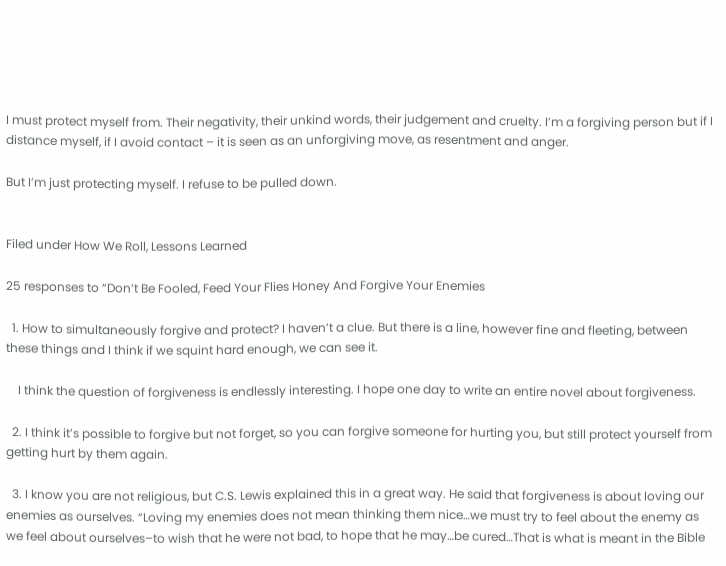I must protect myself from. Their negativity, their unkind words, their judgement and cruelty. I’m a forgiving person but if I distance myself, if I avoid contact – it is seen as an unforgiving move, as resentment and anger.

But I’m just protecting myself. I refuse to be pulled down.


Filed under How We Roll, Lessons Learned

25 responses to “Don’t Be Fooled, Feed Your Flies Honey And Forgive Your Enemies

  1. How to simultaneously forgive and protect? I haven’t a clue. But there is a line, however fine and fleeting, between these things and I think if we squint hard enough, we can see it.

    I think the question of forgiveness is endlessly interesting. I hope one day to write an entire novel about forgiveness.

  2. I think it’s possible to forgive but not forget, so you can forgive someone for hurting you, but still protect yourself from getting hurt by them again.

  3. I know you are not religious, but C.S. Lewis explained this in a great way. He said that forgiveness is about loving our enemies as ourselves. “Loving my enemies does not mean thinking them nice…we must try to feel about the enemy as we feel about ourselves–to wish that he were not bad, to hope that he may…be cured…That is what is meant in the Bible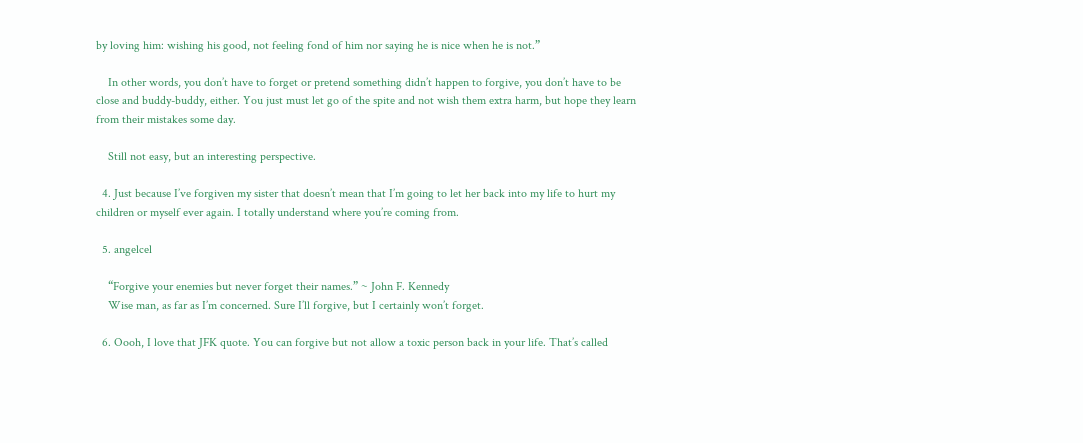by loving him: wishing his good, not feeling fond of him nor saying he is nice when he is not.”

    In other words, you don’t have to forget or pretend something didn’t happen to forgive, you don’t have to be close and buddy-buddy, either. You just must let go of the spite and not wish them extra harm, but hope they learn from their mistakes some day.

    Still not easy, but an interesting perspective.

  4. Just because I’ve forgiven my sister that doesn’t mean that I’m going to let her back into my life to hurt my children or myself ever again. I totally understand where you’re coming from.

  5. angelcel

    “Forgive your enemies but never forget their names.” ~ John F. Kennedy
    Wise man, as far as I’m concerned. Sure I’ll forgive, but I certainly won’t forget.

  6. Oooh, I love that JFK quote. You can forgive but not allow a toxic person back in your life. That’s called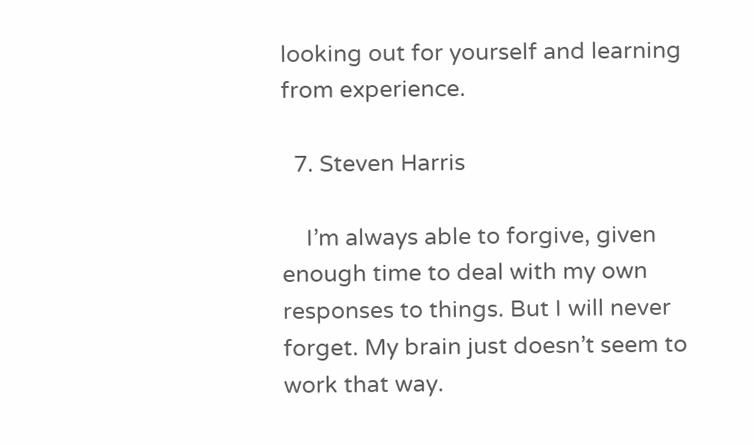looking out for yourself and learning from experience.

  7. Steven Harris

    I’m always able to forgive, given enough time to deal with my own responses to things. But I will never forget. My brain just doesn’t seem to work that way.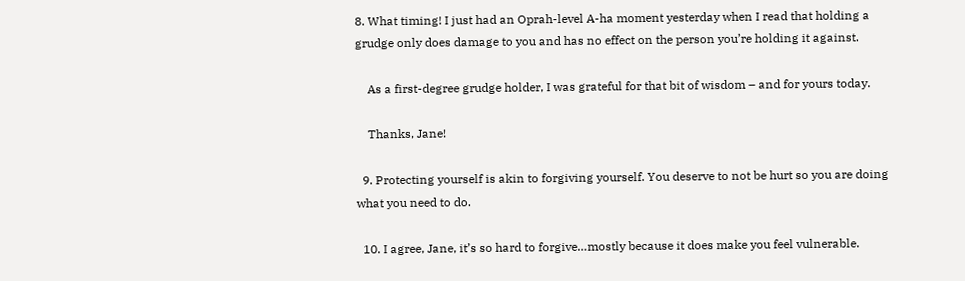8. What timing! I just had an Oprah-level A-ha moment yesterday when I read that holding a grudge only does damage to you and has no effect on the person you’re holding it against.

    As a first-degree grudge holder, I was grateful for that bit of wisdom – and for yours today.

    Thanks, Jane!

  9. Protecting yourself is akin to forgiving yourself. You deserve to not be hurt so you are doing what you need to do.

  10. I agree, Jane, it’s so hard to forgive…mostly because it does make you feel vulnerable.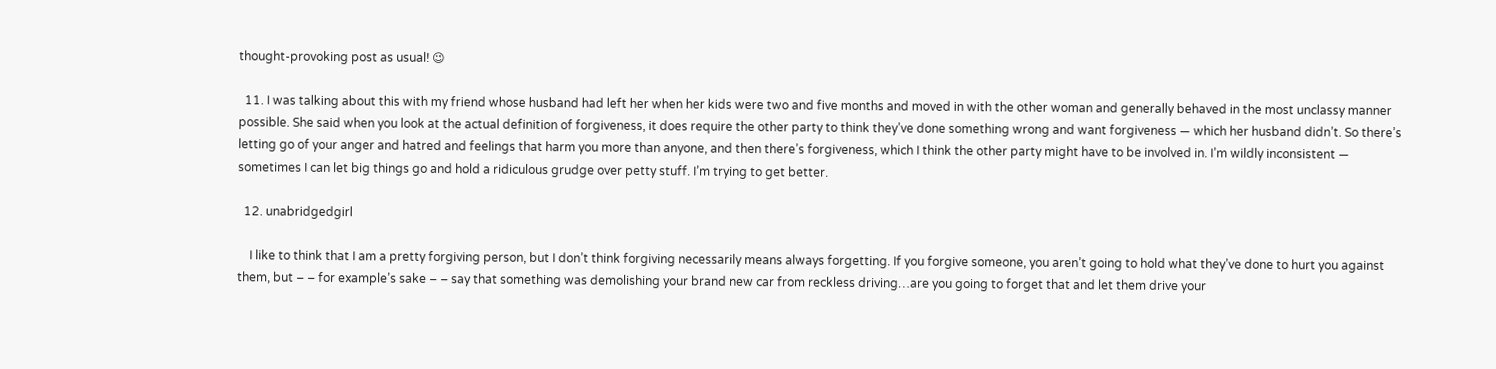thought-provoking post as usual! 😉

  11. I was talking about this with my friend whose husband had left her when her kids were two and five months and moved in with the other woman and generally behaved in the most unclassy manner possible. She said when you look at the actual definition of forgiveness, it does require the other party to think they’ve done something wrong and want forgiveness — which her husband didn’t. So there’s letting go of your anger and hatred and feelings that harm you more than anyone, and then there’s forgiveness, which I think the other party might have to be involved in. I’m wildly inconsistent — sometimes I can let big things go and hold a ridiculous grudge over petty stuff. I’m trying to get better.

  12. unabridgedgirl

    I like to think that I am a pretty forgiving person, but I don’t think forgiving necessarily means always forgetting. If you forgive someone, you aren’t going to hold what they’ve done to hurt you against them, but – – for example’s sake – – say that something was demolishing your brand new car from reckless driving…are you going to forget that and let them drive your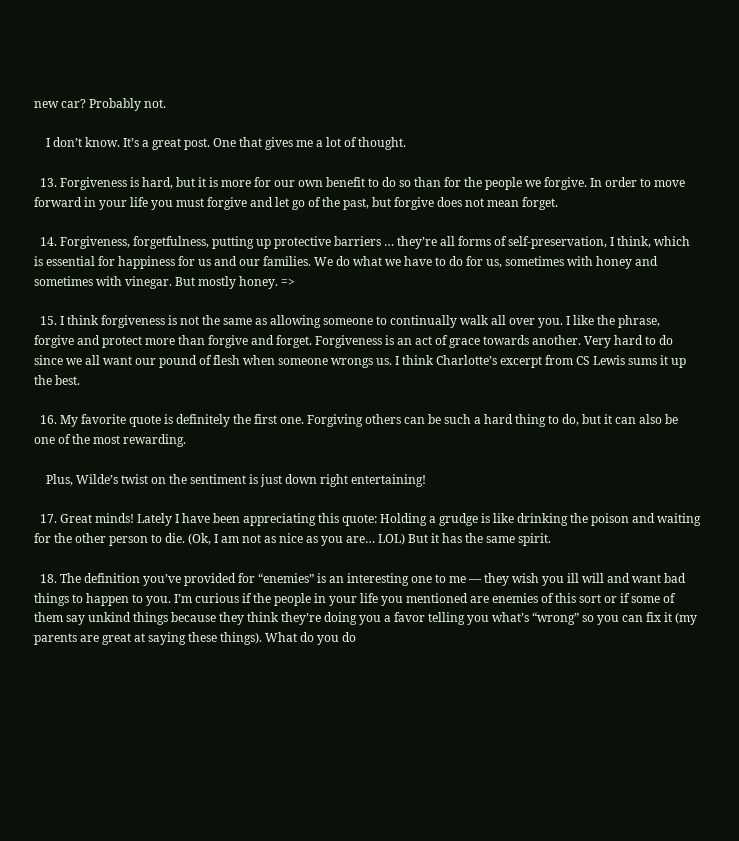new car? Probably not.

    I don’t know. It’s a great post. One that gives me a lot of thought.

  13. Forgiveness is hard, but it is more for our own benefit to do so than for the people we forgive. In order to move forward in your life you must forgive and let go of the past, but forgive does not mean forget.

  14. Forgiveness, forgetfulness, putting up protective barriers … they’re all forms of self-preservation, I think, which is essential for happiness for us and our families. We do what we have to do for us, sometimes with honey and sometimes with vinegar. But mostly honey. =>

  15. I think forgiveness is not the same as allowing someone to continually walk all over you. I like the phrase, forgive and protect more than forgive and forget. Forgiveness is an act of grace towards another. Very hard to do since we all want our pound of flesh when someone wrongs us. I think Charlotte’s excerpt from CS Lewis sums it up the best.

  16. My favorite quote is definitely the first one. Forgiving others can be such a hard thing to do, but it can also be one of the most rewarding.

    Plus, Wilde’s twist on the sentiment is just down right entertaining!

  17. Great minds! Lately I have been appreciating this quote: Holding a grudge is like drinking the poison and waiting for the other person to die. (Ok, I am not as nice as you are… LOL) But it has the same spirit.

  18. The definition you’ve provided for “enemies” is an interesting one to me — they wish you ill will and want bad things to happen to you. I’m curious if the people in your life you mentioned are enemies of this sort or if some of them say unkind things because they think they’re doing you a favor telling you what’s “wrong” so you can fix it (my parents are great at saying these things). What do you do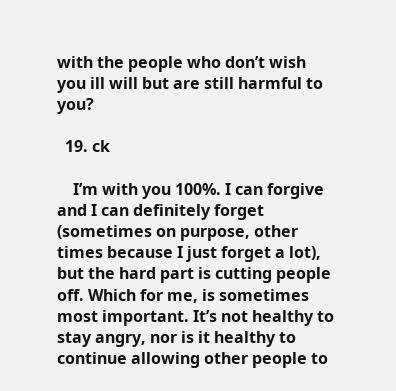with the people who don’t wish you ill will but are still harmful to you?

  19. ck

    I’m with you 100%. I can forgive and I can definitely forget (sometimes on purpose, other times because I just forget a lot), but the hard part is cutting people off. Which for me, is sometimes most important. It’s not healthy to stay angry, nor is it healthy to continue allowing other people to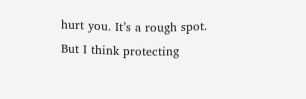hurt you. It’s a rough spot. But I think protecting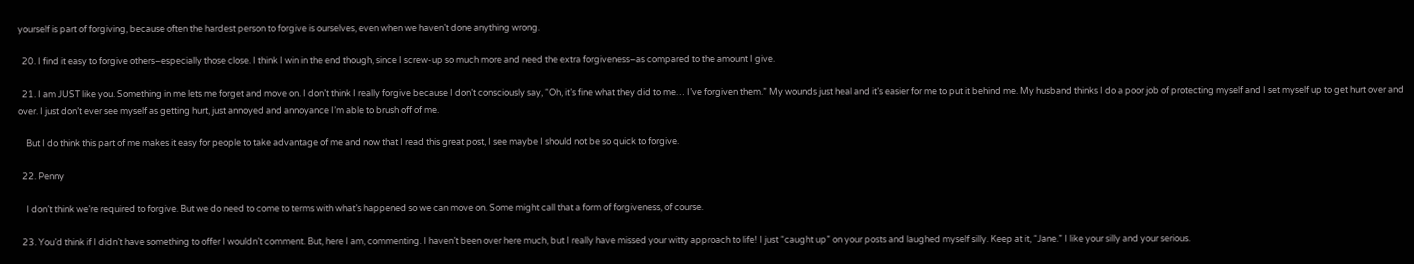yourself is part of forgiving, because often the hardest person to forgive is ourselves, even when we haven’t done anything wrong.

  20. I find it easy to forgive others–especially those close. I think I win in the end though, since I screw-up so much more and need the extra forgiveness–as compared to the amount I give.

  21. I am JUST like you. Something in me lets me forget and move on. I don’t think I really forgive because I don’t consciously say, “Oh, it’s fine what they did to me… I’ve forgiven them.” My wounds just heal and it’s easier for me to put it behind me. My husband thinks I do a poor job of protecting myself and I set myself up to get hurt over and over. I just don’t ever see myself as getting hurt, just annoyed and annoyance I’m able to brush off of me.

    But I do think this part of me makes it easy for people to take advantage of me and now that I read this great post, I see maybe I should not be so quick to forgive.

  22. Penny

    I don’t think we’re required to forgive. But we do need to come to terms with what’s happened so we can move on. Some might call that a form of forgiveness, of course.

  23. You’d think if I didn’t have something to offer I wouldn’t comment. But, here I am, commenting. I haven’t been over here much, but I really have missed your witty approach to life! I just “caught up” on your posts and laughed myself silly. Keep at it, “Jane.” I like your silly and your serious.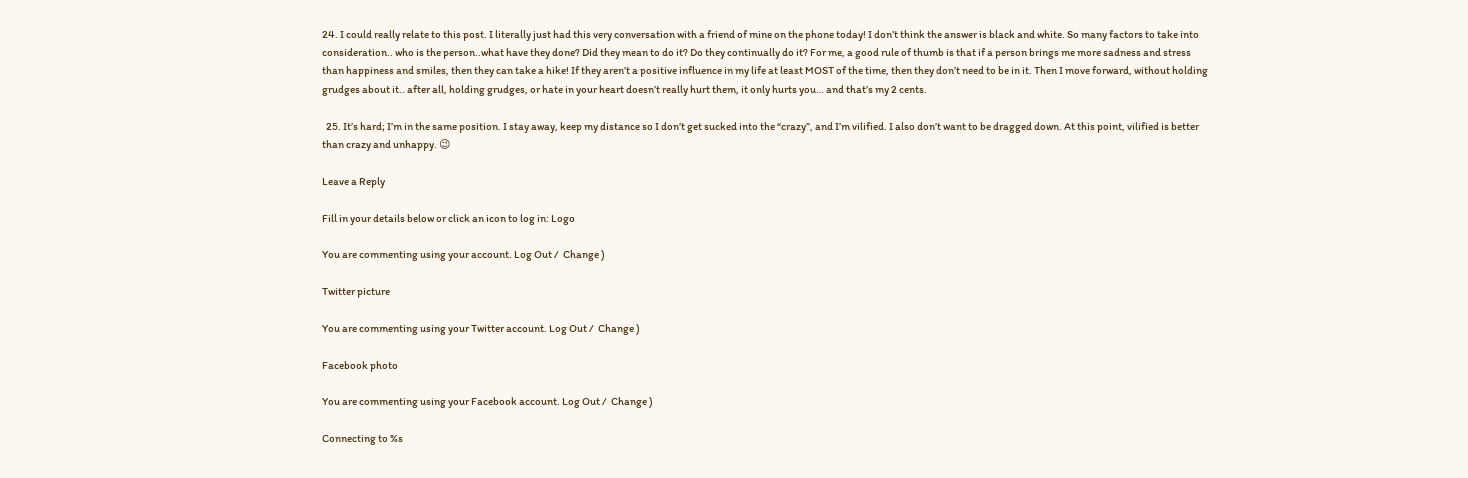24. I could really relate to this post. I literally just had this very conversation with a friend of mine on the phone today! I don’t think the answer is black and white. So many factors to take into consideration.. who is the person..what have they done? Did they mean to do it? Do they continually do it? For me, a good rule of thumb is that if a person brings me more sadness and stress than happiness and smiles, then they can take a hike! If they aren’t a positive influence in my life at least MOST of the time, then they don’t need to be in it. Then I move forward, without holding grudges about it.. after all, holding grudges, or hate in your heart doesn’t really hurt them, it only hurts you… and that’s my 2 cents.

  25. It’s hard; I’m in the same position. I stay away, keep my distance so I don’t get sucked into the “crazy”, and I’m vilified. I also don’t want to be dragged down. At this point, vilified is better than crazy and unhappy. 😉

Leave a Reply

Fill in your details below or click an icon to log in: Logo

You are commenting using your account. Log Out /  Change )

Twitter picture

You are commenting using your Twitter account. Log Out /  Change )

Facebook photo

You are commenting using your Facebook account. Log Out /  Change )

Connecting to %s